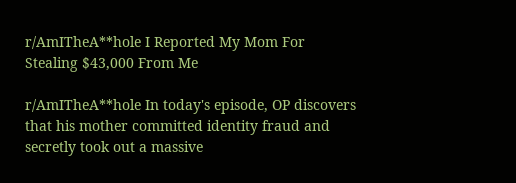r/AmITheA**hole I Reported My Mom For Stealing $43,000 From Me

r/AmITheA**hole In today's episode, OP discovers that his mother committed identity fraud and secretly took out a massive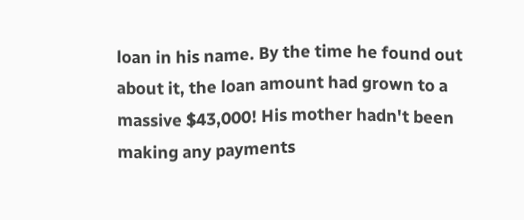loan in his name. By the time he found out about it, the loan amount had grown to a massive $43,000! His mother hadn't been making any payments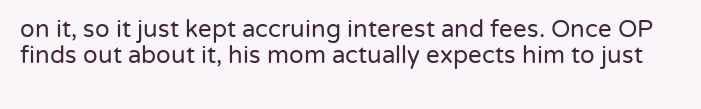on it, so it just kept accruing interest and fees. Once OP finds out about it, his mom actually expects him to just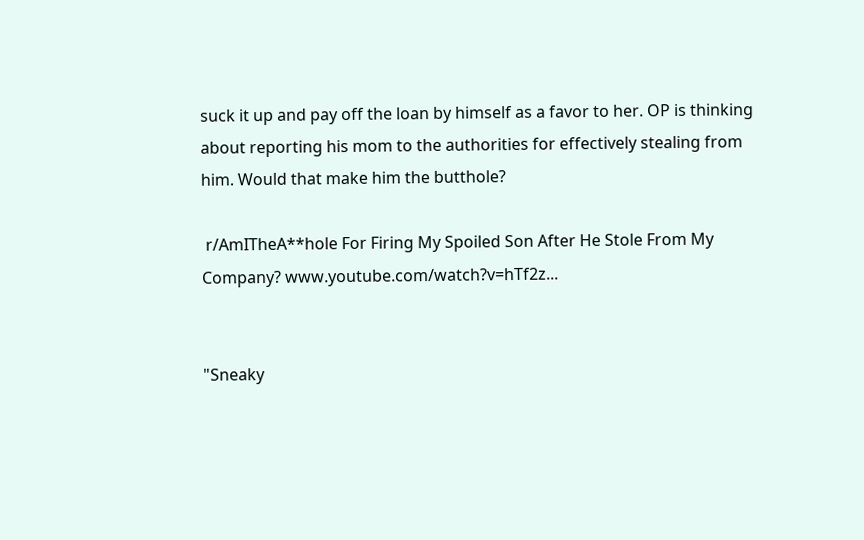suck it up and pay off the loan by himself as a favor to her. OP is thinking about reporting his mom to the authorities for effectively stealing from him. Would that make him the butthole?

 r/AmITheA**hole For Firing My Spoiled Son After He Stole From My Company? www.youtube.com/watch?v=hTf2z...


"Sneaky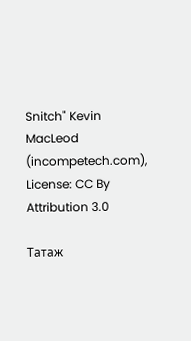Snitch" Kevin MacLeod (incompetech.com), License: CC By Attribution 3.0

Татаж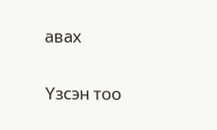авах

Үзсэн тоо